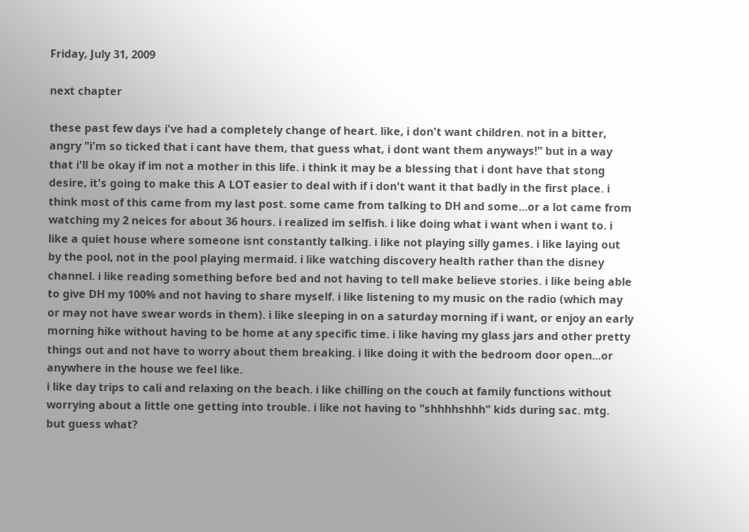Friday, July 31, 2009

next chapter

these past few days i've had a completely change of heart. like, i don't want children. not in a bitter, angry "i'm so ticked that i cant have them, that guess what, i dont want them anyways!" but in a way that i'll be okay if im not a mother in this life. i think it may be a blessing that i dont have that stong desire, it's going to make this A LOT easier to deal with if i don't want it that badly in the first place. i think most of this came from my last post. some came from talking to DH and some...or a lot came from watching my 2 neices for about 36 hours. i realized im selfish. i like doing what i want when i want to. i like a quiet house where someone isnt constantly talking. i like not playing silly games. i like laying out by the pool, not in the pool playing mermaid. i like watching discovery health rather than the disney channel. i like reading something before bed and not having to tell make believe stories. i like being able to give DH my 100% and not having to share myself. i like listening to my music on the radio (which may or may not have swear words in them). i like sleeping in on a saturday morning if i want, or enjoy an early morning hike without having to be home at any specific time. i like having my glass jars and other pretty things out and not have to worry about them breaking. i like doing it with the bedroom door open...or anywhere in the house we feel like.
i like day trips to cali and relaxing on the beach. i like chilling on the couch at family functions without worrying about a little one getting into trouble. i like not having to "shhhhshhh" kids during sac. mtg.
but guess what?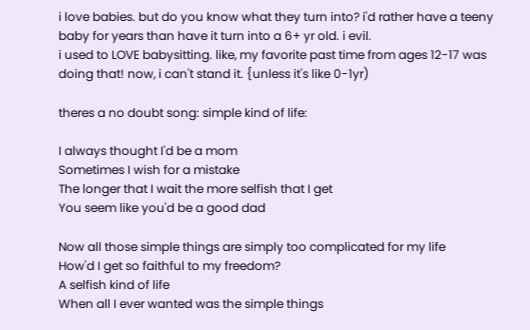i love babies. but do you know what they turn into? i'd rather have a teeny baby for years than have it turn into a 6+ yr old. i evil.
i used to LOVE babysitting. like, my favorite past time from ages 12-17 was doing that! now, i can't stand it. {unless it's like 0-1yr)

theres a no doubt song: simple kind of life:

I always thought I'd be a mom
Sometimes I wish for a mistake
The longer that I wait the more selfish that I get
You seem like you'd be a good dad

Now all those simple things are simply too complicated for my life
How'd I get so faithful to my freedom?
A selfish kind of life
When all I ever wanted was the simple things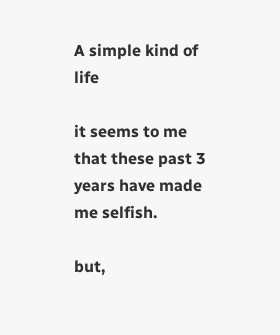A simple kind of life

it seems to me that these past 3 years have made me selfish.

but,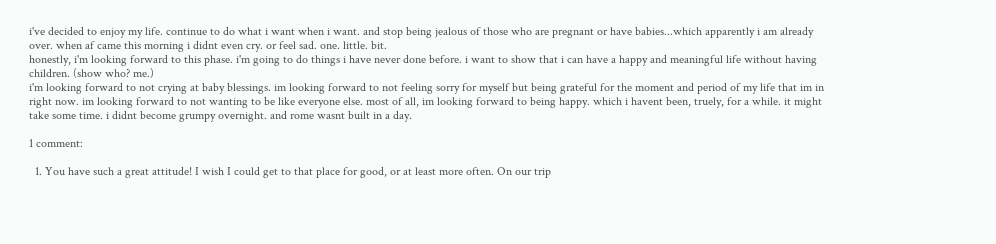i've decided to enjoy my life. continue to do what i want when i want. and stop being jealous of those who are pregnant or have babies...which apparently i am already over. when af came this morning i didnt even cry. or feel sad. one. little. bit.
honestly, i'm looking forward to this phase. i'm going to do things i have never done before. i want to show that i can have a happy and meaningful life without having children. (show who? me.)
i'm looking forward to not crying at baby blessings. im looking forward to not feeling sorry for myself but being grateful for the moment and period of my life that im in right now. im looking forward to not wanting to be like everyone else. most of all, im looking forward to being happy. which i havent been, truely, for a while. it might take some time. i didnt become grumpy overnight. and rome wasnt built in a day.

1 comment:

  1. You have such a great attitude! I wish I could get to that place for good, or at least more often. On our trip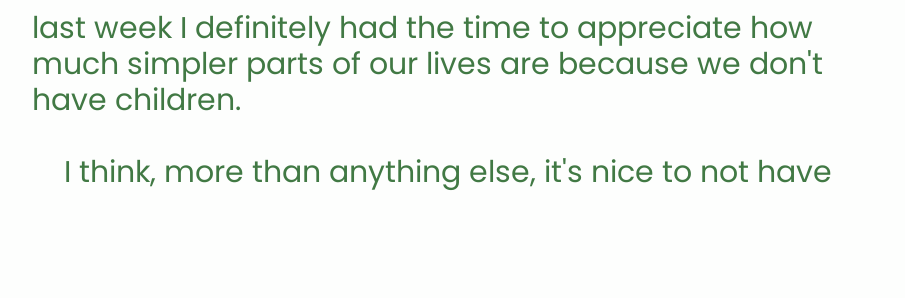last week I definitely had the time to appreciate how much simpler parts of our lives are because we don't have children.

    I think, more than anything else, it's nice to not have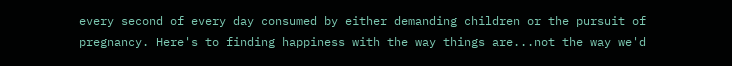every second of every day consumed by either demanding children or the pursuit of pregnancy. Here's to finding happiness with the way things are...not the way we'd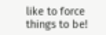like to force things to be!